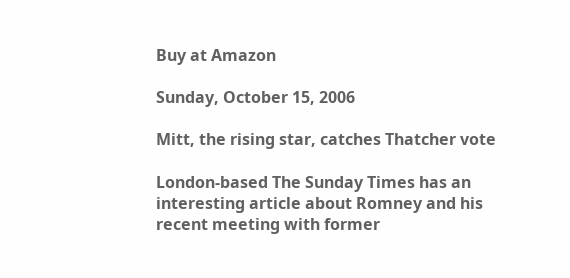Buy at Amazon

Sunday, October 15, 2006

Mitt, the rising star, catches Thatcher vote

London-based The Sunday Times has an interesting article about Romney and his recent meeting with former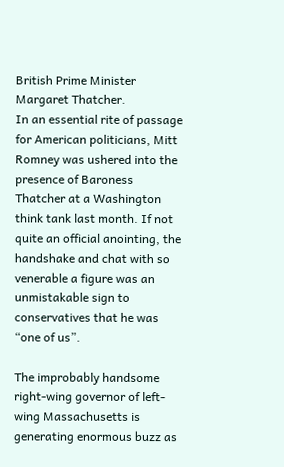British Prime Minister Margaret Thatcher.
In an essential rite of passage for American politicians, Mitt Romney was ushered into the presence of Baroness Thatcher at a Washington think tank last month. If not quite an official anointing, the handshake and chat with so venerable a figure was an unmistakable sign to conservatives that he was “one of us”.

The improbably handsome right-wing governor of left-wing Massachusetts is generating enormous buzz as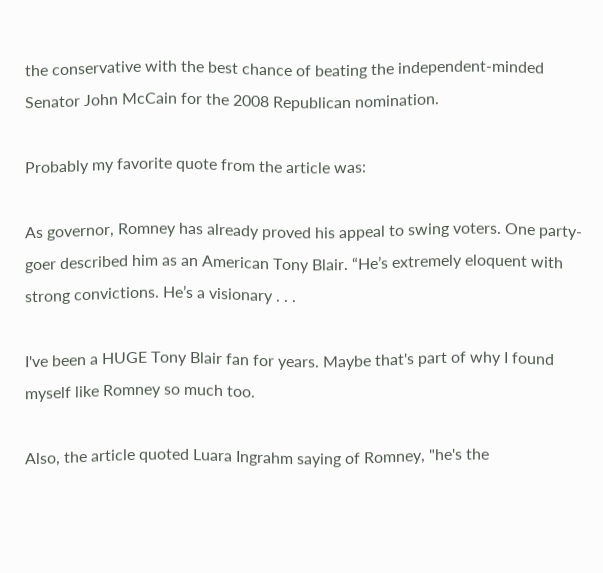the conservative with the best chance of beating the independent-minded Senator John McCain for the 2008 Republican nomination.

Probably my favorite quote from the article was:

As governor, Romney has already proved his appeal to swing voters. One party-goer described him as an American Tony Blair. “He’s extremely eloquent with strong convictions. He’s a visionary . . .

I've been a HUGE Tony Blair fan for years. Maybe that's part of why I found myself like Romney so much too.

Also, the article quoted Luara Ingrahm saying of Romney, "he's the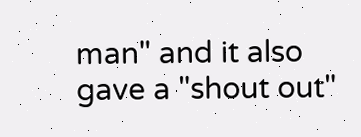man" and it also gave a "shout out"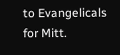to Evangelicals for Mitt.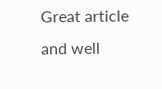Great article and well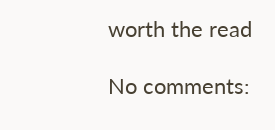worth the read

No comments: